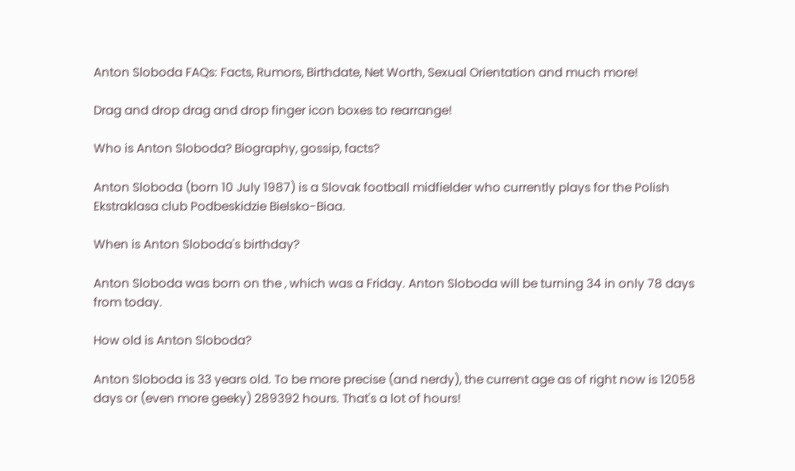Anton Sloboda FAQs: Facts, Rumors, Birthdate, Net Worth, Sexual Orientation and much more!

Drag and drop drag and drop finger icon boxes to rearrange!

Who is Anton Sloboda? Biography, gossip, facts?

Anton Sloboda (born 10 July 1987) is a Slovak football midfielder who currently plays for the Polish Ekstraklasa club Podbeskidzie Bielsko-Biaa.

When is Anton Sloboda's birthday?

Anton Sloboda was born on the , which was a Friday. Anton Sloboda will be turning 34 in only 78 days from today.

How old is Anton Sloboda?

Anton Sloboda is 33 years old. To be more precise (and nerdy), the current age as of right now is 12058 days or (even more geeky) 289392 hours. That's a lot of hours!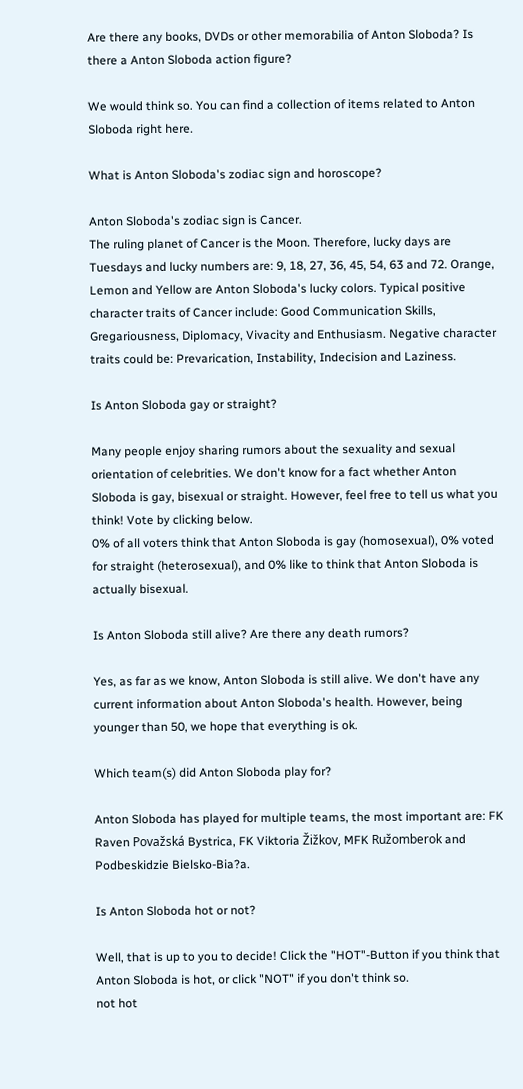Are there any books, DVDs or other memorabilia of Anton Sloboda? Is there a Anton Sloboda action figure?

We would think so. You can find a collection of items related to Anton Sloboda right here.

What is Anton Sloboda's zodiac sign and horoscope?

Anton Sloboda's zodiac sign is Cancer.
The ruling planet of Cancer is the Moon. Therefore, lucky days are Tuesdays and lucky numbers are: 9, 18, 27, 36, 45, 54, 63 and 72. Orange, Lemon and Yellow are Anton Sloboda's lucky colors. Typical positive character traits of Cancer include: Good Communication Skills, Gregariousness, Diplomacy, Vivacity and Enthusiasm. Negative character traits could be: Prevarication, Instability, Indecision and Laziness.

Is Anton Sloboda gay or straight?

Many people enjoy sharing rumors about the sexuality and sexual orientation of celebrities. We don't know for a fact whether Anton Sloboda is gay, bisexual or straight. However, feel free to tell us what you think! Vote by clicking below.
0% of all voters think that Anton Sloboda is gay (homosexual), 0% voted for straight (heterosexual), and 0% like to think that Anton Sloboda is actually bisexual.

Is Anton Sloboda still alive? Are there any death rumors?

Yes, as far as we know, Anton Sloboda is still alive. We don't have any current information about Anton Sloboda's health. However, being younger than 50, we hope that everything is ok.

Which team(s) did Anton Sloboda play for?

Anton Sloboda has played for multiple teams, the most important are: FK Raven Považská Bystrica, FK Viktoria Žižkov, MFK Ružomberok and Podbeskidzie Bielsko-Bia?a.

Is Anton Sloboda hot or not?

Well, that is up to you to decide! Click the "HOT"-Button if you think that Anton Sloboda is hot, or click "NOT" if you don't think so.
not hot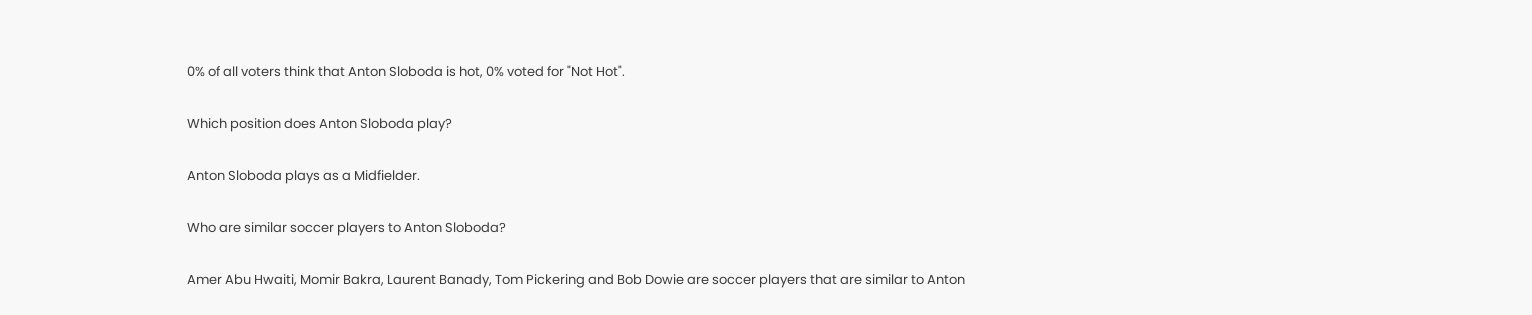0% of all voters think that Anton Sloboda is hot, 0% voted for "Not Hot".

Which position does Anton Sloboda play?

Anton Sloboda plays as a Midfielder.

Who are similar soccer players to Anton Sloboda?

Amer Abu Hwaiti, Momir Bakra, Laurent Banady, Tom Pickering and Bob Dowie are soccer players that are similar to Anton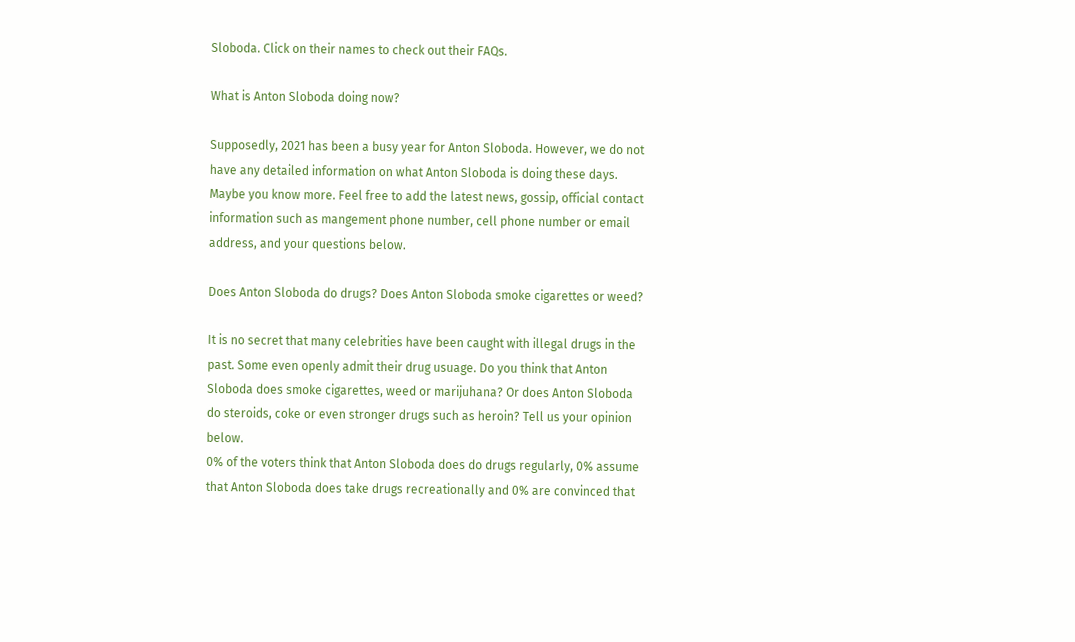Sloboda. Click on their names to check out their FAQs.

What is Anton Sloboda doing now?

Supposedly, 2021 has been a busy year for Anton Sloboda. However, we do not have any detailed information on what Anton Sloboda is doing these days. Maybe you know more. Feel free to add the latest news, gossip, official contact information such as mangement phone number, cell phone number or email address, and your questions below.

Does Anton Sloboda do drugs? Does Anton Sloboda smoke cigarettes or weed?

It is no secret that many celebrities have been caught with illegal drugs in the past. Some even openly admit their drug usuage. Do you think that Anton Sloboda does smoke cigarettes, weed or marijuhana? Or does Anton Sloboda do steroids, coke or even stronger drugs such as heroin? Tell us your opinion below.
0% of the voters think that Anton Sloboda does do drugs regularly, 0% assume that Anton Sloboda does take drugs recreationally and 0% are convinced that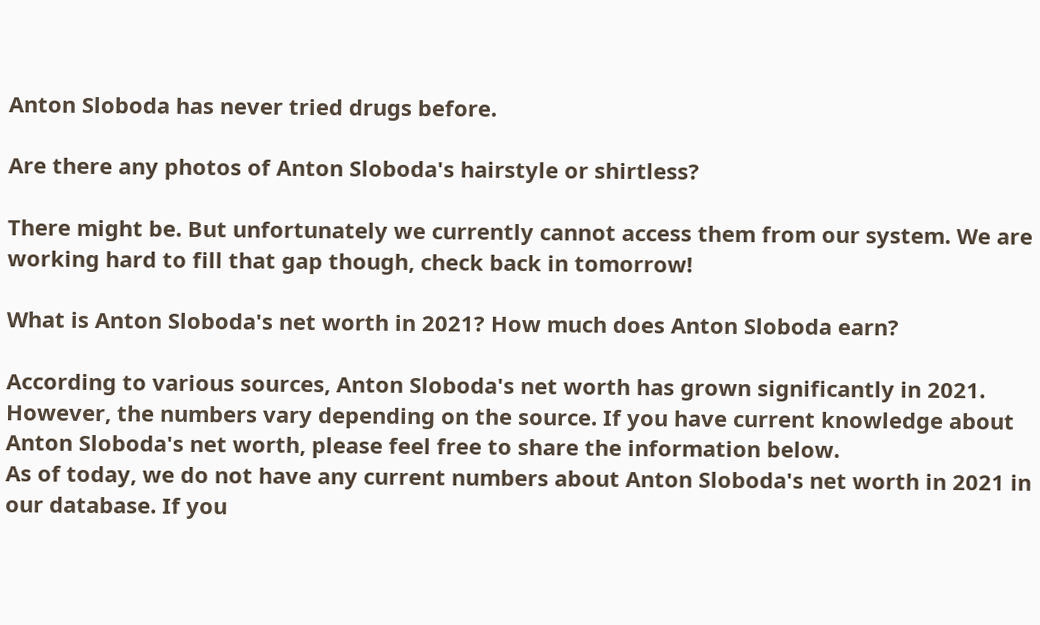Anton Sloboda has never tried drugs before.

Are there any photos of Anton Sloboda's hairstyle or shirtless?

There might be. But unfortunately we currently cannot access them from our system. We are working hard to fill that gap though, check back in tomorrow!

What is Anton Sloboda's net worth in 2021? How much does Anton Sloboda earn?

According to various sources, Anton Sloboda's net worth has grown significantly in 2021. However, the numbers vary depending on the source. If you have current knowledge about Anton Sloboda's net worth, please feel free to share the information below.
As of today, we do not have any current numbers about Anton Sloboda's net worth in 2021 in our database. If you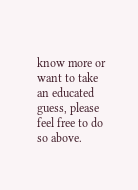know more or want to take an educated guess, please feel free to do so above.